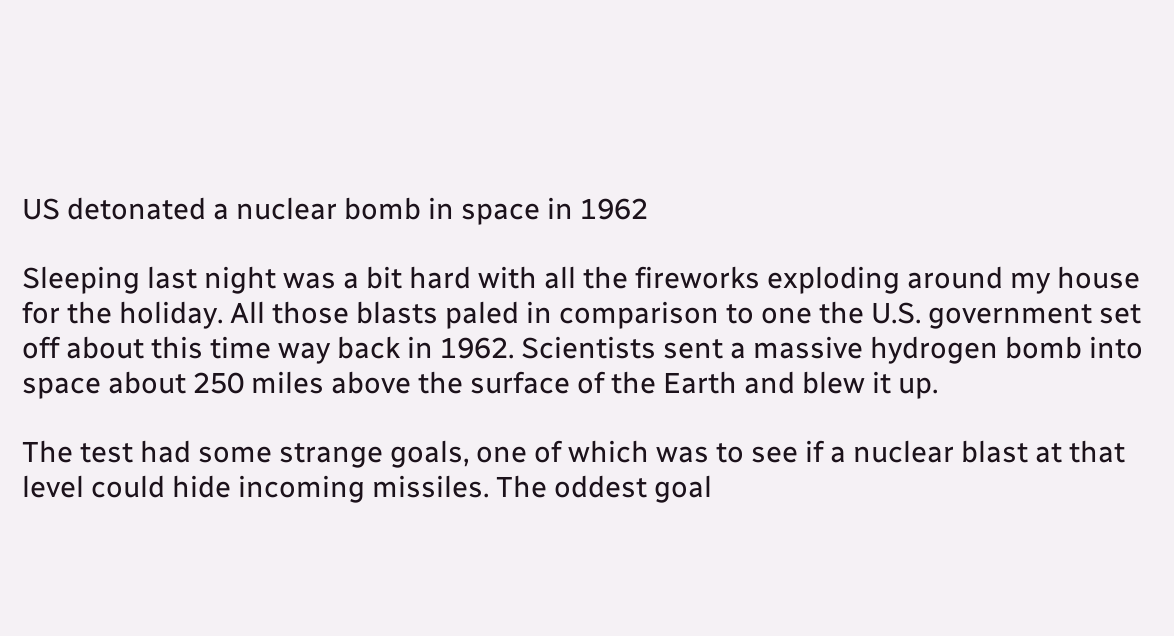US detonated a nuclear bomb in space in 1962

Sleeping last night was a bit hard with all the fireworks exploding around my house for the holiday. All those blasts paled in comparison to one the U.S. government set off about this time way back in 1962. Scientists sent a massive hydrogen bomb into space about 250 miles above the surface of the Earth and blew it up.

The test had some strange goals, one of which was to see if a nuclear blast at that level could hide incoming missiles. The oddest goal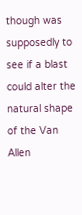though was supposedly to see if a blast could alter the natural shape of the Van Allen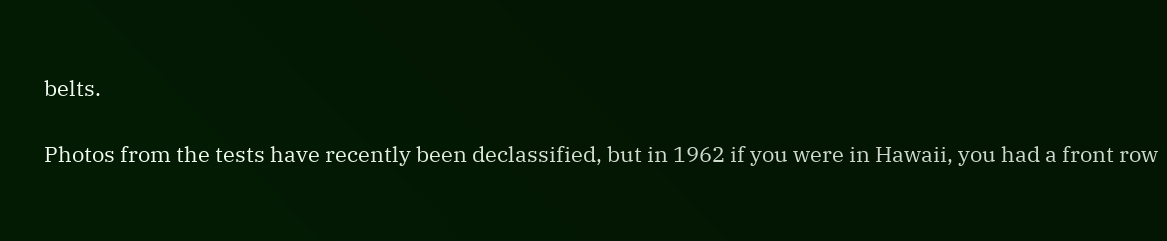belts.

Photos from the tests have recently been declassified, but in 1962 if you were in Hawaii, you had a front row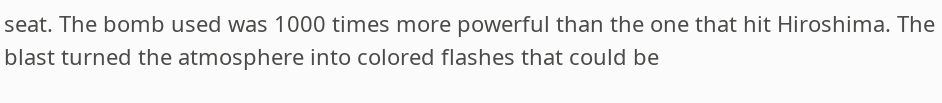seat. The bomb used was 1000 times more powerful than the one that hit Hiroshima. The blast turned the atmosphere into colored flashes that could be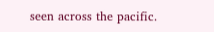seen across the pacific.